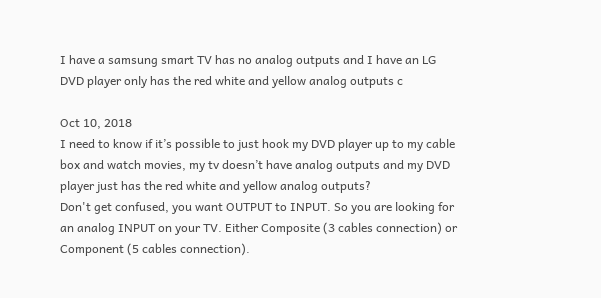I have a samsung smart TV has no analog outputs and I have an LG DVD player only has the red white and yellow analog outputs c

Oct 10, 2018
I need to know if it’s possible to just hook my DVD player up to my cable box and watch movies, my tv doesn’t have analog outputs and my DVD player just has the red white and yellow analog outputs?
Don't get confused, you want OUTPUT to INPUT. So you are looking for an analog INPUT on your TV. Either Composite (3 cables connection) or Component (5 cables connection).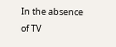In the absence of TV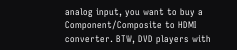analog input, you want to buy a Component/Composite to HDMI converter. BTW, DVD players with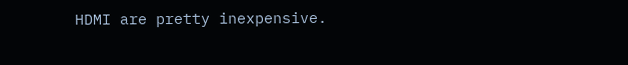HDMI are pretty inexpensive.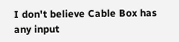I don't believe Cable Box has any input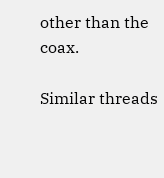other than the coax.

Similar threads